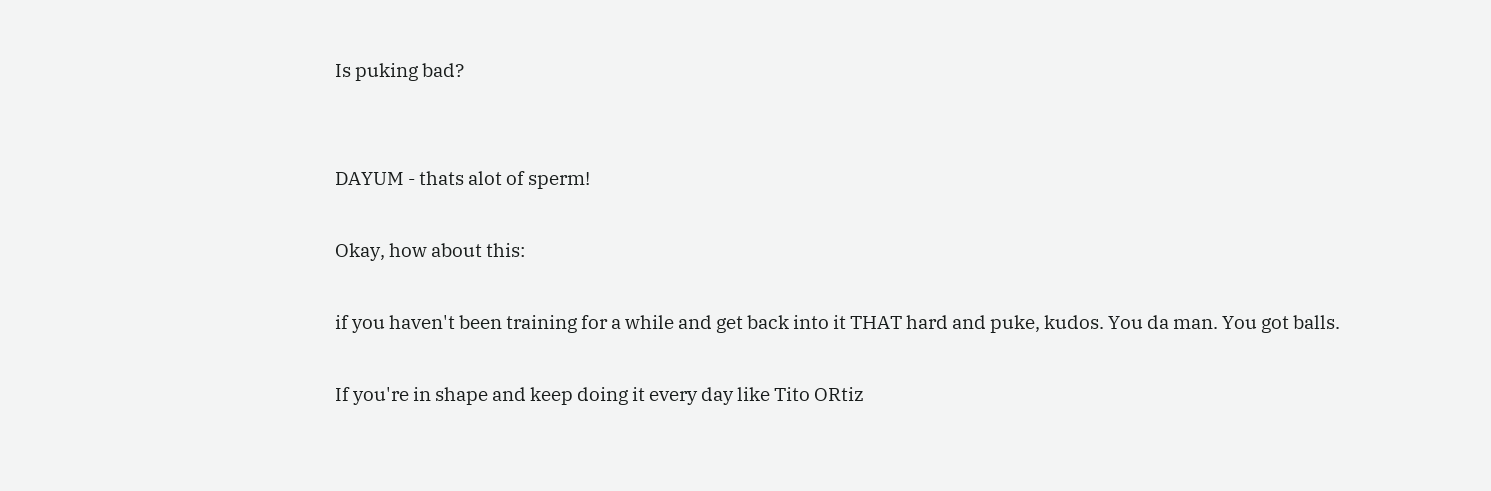Is puking bad?


DAYUM - thats alot of sperm!

Okay, how about this:

if you haven't been training for a while and get back into it THAT hard and puke, kudos. You da man. You got balls.

If you're in shape and keep doing it every day like Tito ORtiz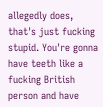allegedly does, that's just fucking stupid. You're gonna have teeth like a fucking British person and have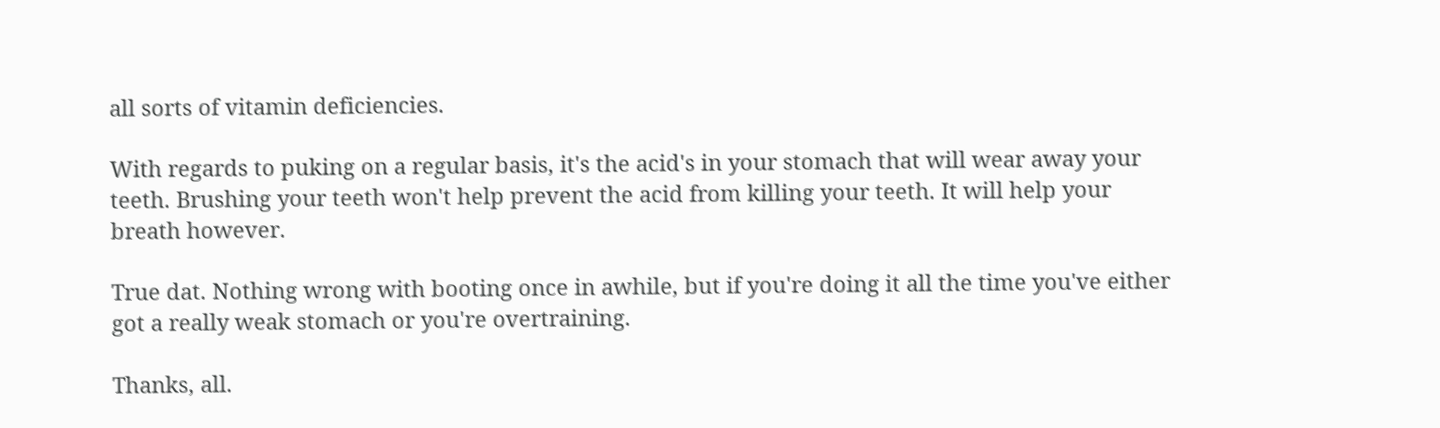all sorts of vitamin deficiencies.

With regards to puking on a regular basis, it's the acid's in your stomach that will wear away your teeth. Brushing your teeth won't help prevent the acid from killing your teeth. It will help your breath however.

True dat. Nothing wrong with booting once in awhile, but if you're doing it all the time you've either got a really weak stomach or you're overtraining.

Thanks, all.